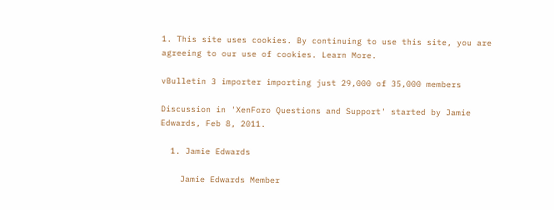1. This site uses cookies. By continuing to use this site, you are agreeing to our use of cookies. Learn More.

vBulletin 3 importer importing just 29,000 of 35,000 members

Discussion in 'XenForo Questions and Support' started by Jamie Edwards, Feb 8, 2011.

  1. Jamie Edwards

    Jamie Edwards Member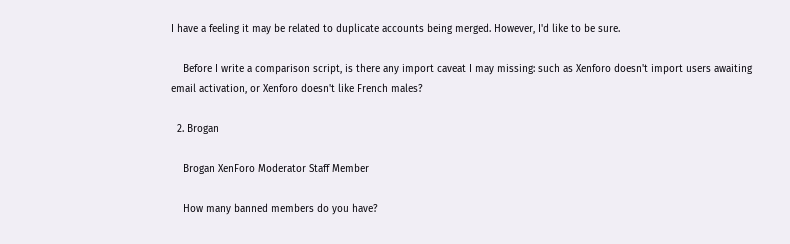I have a feeling it may be related to duplicate accounts being merged. However, I'd like to be sure.

    Before I write a comparison script, is there any import caveat I may missing: such as Xenforo doesn't import users awaiting email activation, or Xenforo doesn't like French males?

  2. Brogan

    Brogan XenForo Moderator Staff Member

    How many banned members do you have?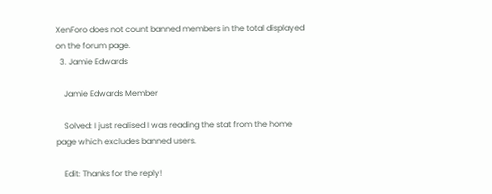XenForo does not count banned members in the total displayed on the forum page.
  3. Jamie Edwards

    Jamie Edwards Member

    Solved: I just realised I was reading the stat from the home page which excludes banned users.

    Edit: Thanks for the reply!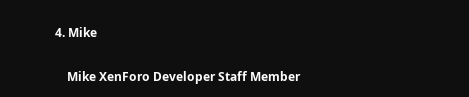4. Mike

    Mike XenForo Developer Staff Member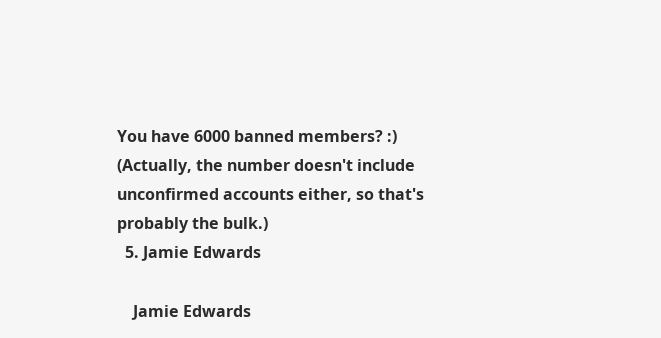You have 6000 banned members? :) (Actually, the number doesn't include unconfirmed accounts either, so that's probably the bulk.)
  5. Jamie Edwards

    Jamie Edwards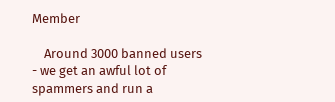Member

    Around 3000 banned users - we get an awful lot of spammers and run a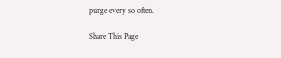purge every so often.

Share This Page